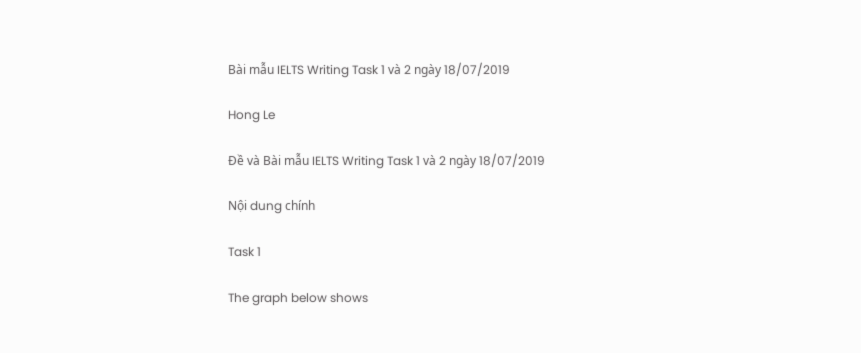Bài mẫu IELTS Writing Task 1 và 2 ngày 18/07/2019

Hong Le

Đề và Bài mẫu IELTS Writing Task 1 và 2 ngày 18/07/2019

Nội dung chính

Task 1

The graph below shows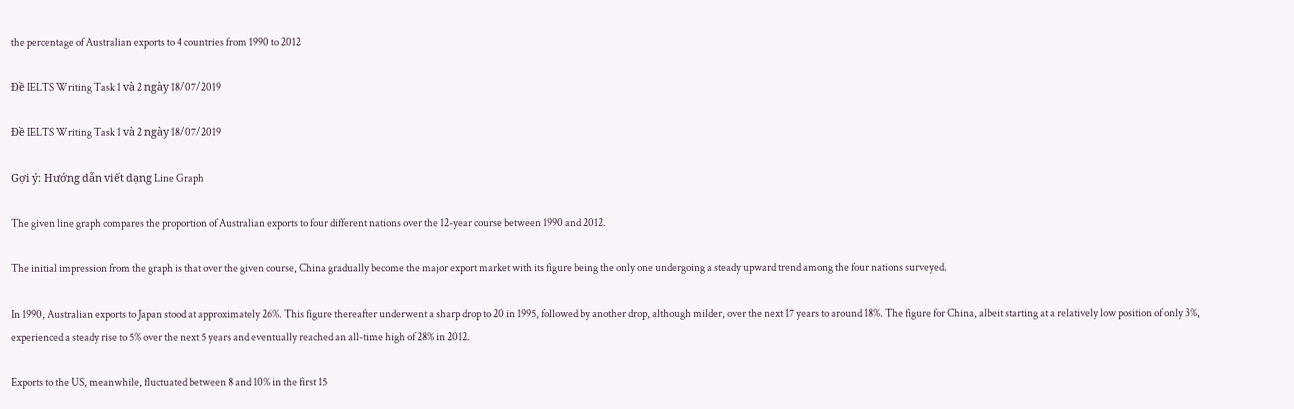the percentage of Australian exports to 4 countries from 1990 to 2012

Đề IELTS Writing Task 1 và 2 ngày 18/07/2019

Đề IELTS Writing Task 1 và 2 ngày 18/07/2019

Gợi ý: Hướng dẫn viết dạng Line Graph

The given line graph compares the proportion of Australian exports to four different nations over the 12-year course between 1990 and 2012.

The initial impression from the graph is that over the given course, China gradually become the major export market with its figure being the only one undergoing a steady upward trend among the four nations surveyed.

In 1990, Australian exports to Japan stood at approximately 26%. This figure thereafter underwent a sharp drop to 20 in 1995, followed by another drop, although milder, over the next 17 years to around 18%. The figure for China, albeit starting at a relatively low position of only 3%, experienced a steady rise to 5% over the next 5 years and eventually reached an all-time high of 28% in 2012.

Exports to the US, meanwhile, fluctuated between 8 and 10% in the first 15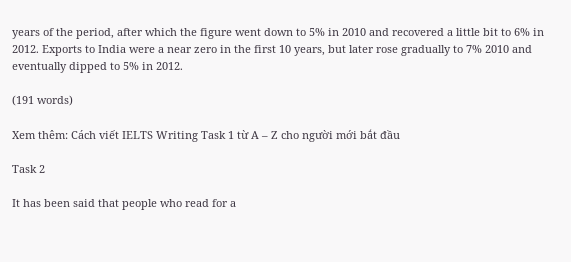years of the period, after which the figure went down to 5% in 2010 and recovered a little bit to 6% in 2012. Exports to India were a near zero in the first 10 years, but later rose gradually to 7% 2010 and eventually dipped to 5% in 2012.

(191 words)

Xem thêm: Cách viết IELTS Writing Task 1 từ A – Z cho người mới bắt đầu

Task 2

It has been said that people who read for a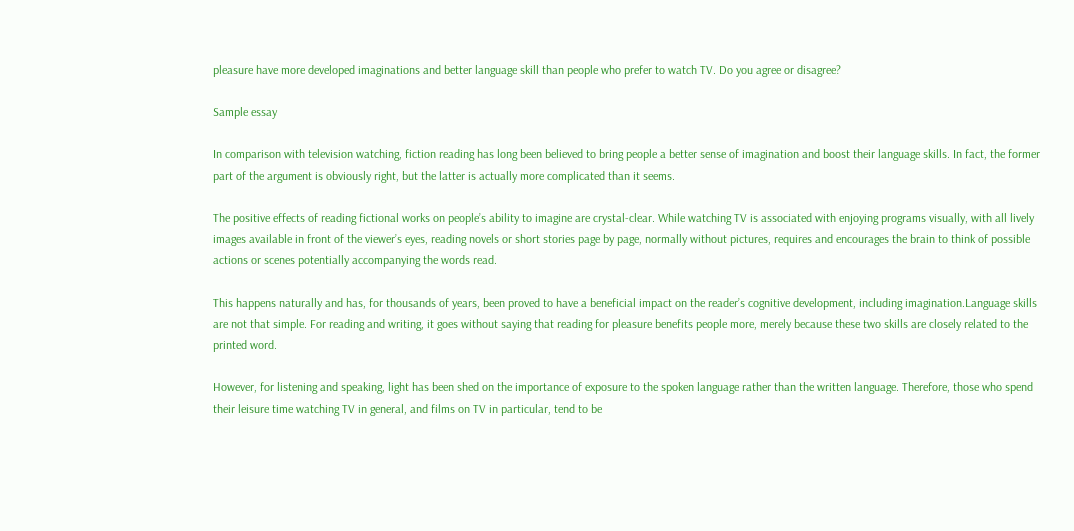pleasure have more developed imaginations and better language skill than people who prefer to watch TV. Do you agree or disagree?

Sample essay

In comparison with television watching, fiction reading has long been believed to bring people a better sense of imagination and boost their language skills. In fact, the former part of the argument is obviously right, but the latter is actually more complicated than it seems.

The positive effects of reading fictional works on people’s ability to imagine are crystal-clear. While watching TV is associated with enjoying programs visually, with all lively images available in front of the viewer’s eyes, reading novels or short stories page by page, normally without pictures, requires and encourages the brain to think of possible actions or scenes potentially accompanying the words read.

This happens naturally and has, for thousands of years, been proved to have a beneficial impact on the reader’s cognitive development, including imagination.Language skills are not that simple. For reading and writing, it goes without saying that reading for pleasure benefits people more, merely because these two skills are closely related to the printed word.

However, for listening and speaking, light has been shed on the importance of exposure to the spoken language rather than the written language. Therefore, those who spend their leisure time watching TV in general, and films on TV in particular, tend to be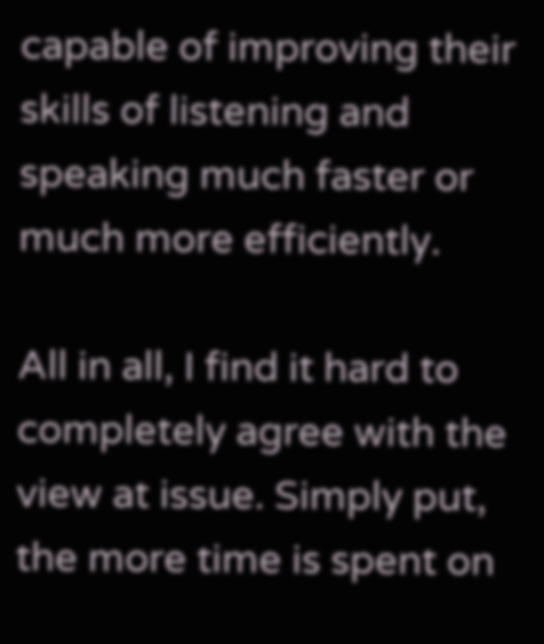capable of improving their skills of listening and speaking much faster or much more efficiently.

All in all, I find it hard to completely agree with the view at issue. Simply put, the more time is spent on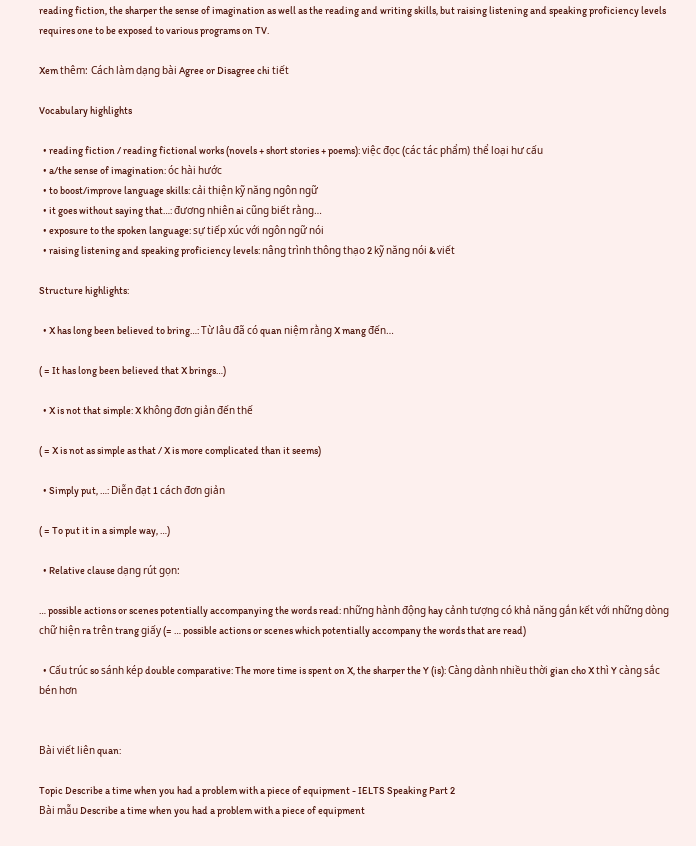reading fiction, the sharper the sense of imagination as well as the reading and writing skills, but raising listening and speaking proficiency levels requires one to be exposed to various programs on TV.

Xem thêm: Cách làm dạng bài Agree or Disagree chi tiết

Vocabulary highlights

  • reading fiction / reading fictional works (novels + short stories + poems): việc đọc (các tác phẩm) thể loại hư cấu
  • a/the sense of imagination: óc hài hước
  • to boost/improve language skills: cải thiện kỹ năng ngôn ngữ
  • it goes without saying that…: đương nhiên ai cũng biết rằng…
  • exposure to the spoken language: sự tiếp xúc với ngôn ngữ nói
  • raising listening and speaking proficiency levels: nâng trình thông thạo 2 kỹ năng nói & viết

Structure highlights:

  • X has long been believed to bring…: Từ lâu đã có quan niệm rằng X mang đến…

( = It has long been believed that X brings…)

  • X is not that simple: X không đơn giản đến thế

( = X is not as simple as that / X is more complicated than it seems)

  • Simply put, …: Diễn đạt 1 cách đơn giản

( = To put it in a simple way, …)

  • Relative clause dạng rút gọn:

… possible actions or scenes potentially accompanying the words read: những hành động hay cảnh tượng có khả năng gắn kết với những dòng chữ hiện ra trên trang giấy (= … possible actions or scenes which potentially accompany the words that are read)

  • Cấu trúc so sánh kép double comparative: The more time is spent on X, the sharper the Y (is): Càng dành nhiều thời gian cho X thì Y càng sắc bén hơn


Bài viết liên quan:

Topic Describe a time when you had a problem with a piece of equipment - IELTS Speaking Part 2
Bài mẫu Describe a time when you had a problem with a piece of equipment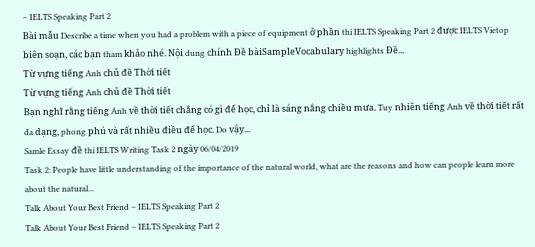– IELTS Speaking Part 2
Bài mẫu Describe a time when you had a problem with a piece of equipment ở phần thi IELTS Speaking Part 2 được IELTS Vietop biên soạn, các bạn tham khảo nhé. Nội dung chính Đề bàiSampleVocabulary highlights Đề...
Từ vựng tiếng Anh chủ đề Thời tiết
Từ vựng tiếng Anh chủ đề Thời tiết
Bạn nghĩ rằng tiếng Anh về thời tiết chẳng có gì để học, chỉ là sáng nắng chiều mưa. Tuy nhiên tiếng Anh về thời tiết rất đa dạng, phong phú và rất nhiều điều để học. Do vậy...
Samle Essay đề thi IELTS Writing Task 2 ngày 06/04/2019
Task 2: People have little understanding of the importance of the natural world, what are the reasons and how can people learn more about the natural...
Talk About Your Best Friend – IELTS Speaking Part 2
Talk About Your Best Friend – IELTS Speaking Part 2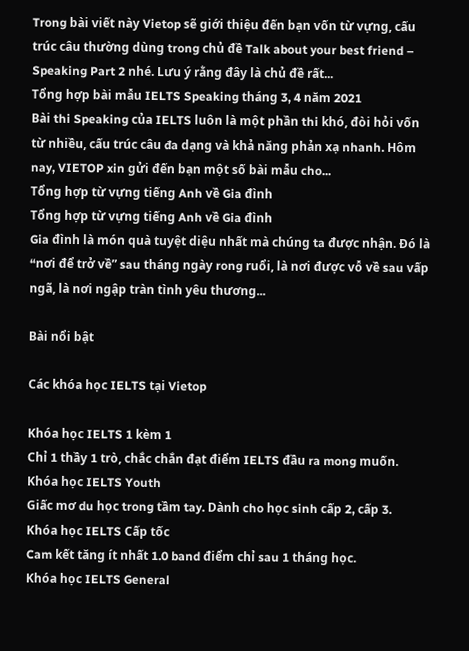Trong bài viết này Vietop sẽ giới thiệu đến bạn vốn từ vựng, cấu trúc câu thường dùng trong chủ đề Talk about your best friend – Speaking Part 2 nhé. Lưu ý rằng đây là chủ đề rất...
Tổng hợp bài mẫu IELTS Speaking tháng 3, 4 năm 2021
Bài thi Speaking của IELTS luôn là một phần thi khó, đòi hỏi vốn từ nhiều, cấu trúc câu đa dạng và khả năng phản xạ nhanh. Hôm nay, VIETOP xin gửi đến bạn một số bài mẫu cho...
Tổng hợp từ vựng tiếng Anh về Gia đình
Tổng hợp từ vựng tiếng Anh về Gia đình
Gia đình là món quà tuyệt diệu nhất mà chúng ta được nhận. Đó là “nơi để trở về” sau tháng ngày rong ruổi, là nơi được vỗ về sau vấp ngã, là nơi ngập tràn tình yêu thương...

Bài nổi bật

Các khóa học IELTS tại Vietop

Khóa học IELTS 1 kèm 1
Chỉ 1 thầy 1 trò, chắc chắn đạt điểm IELTS đầu ra mong muốn.
Khóa học IELTS Youth
Giấc mơ du học trong tầm tay. Dành cho học sinh cấp 2, cấp 3.
Khóa học IELTS Cấp tốc
Cam kết tăng ít nhất 1.0 band điểm chỉ sau 1 tháng học.
Khóa học IELTS General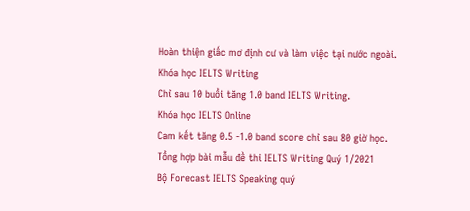Hoàn thiện giấc mơ định cư và làm việc tại nước ngoài.
Khóa học IELTS Writing
Chỉ sau 10 buổi tăng 1.0 band IELTS Writing.
Khóa học IELTS Online
Cam kết tăng 0.5 -1.0 band score chỉ sau 80 giờ học.
Tổng hợp bài mẫu đề thi IELTS Writing Quý 1/2021
Bộ Forecast IELTS Speaking quý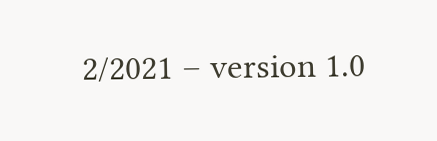2/2021 – version 1.0